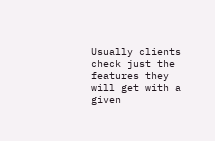Usually clients check just the features they will get with a given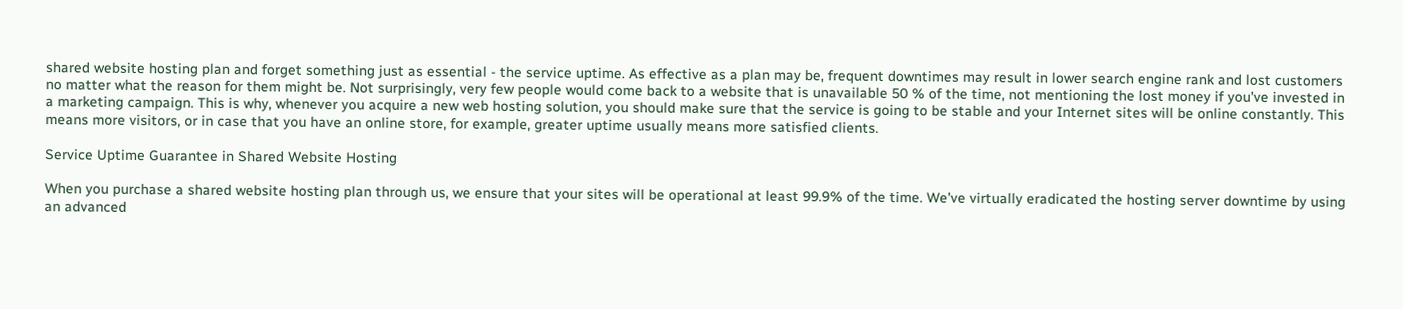shared website hosting plan and forget something just as essential - the service uptime. As effective as a plan may be, frequent downtimes may result in lower search engine rank and lost customers no matter what the reason for them might be. Not surprisingly, very few people would come back to a website that is unavailable 50 % of the time, not mentioning the lost money if you've invested in a marketing campaign. This is why, whenever you acquire a new web hosting solution, you should make sure that the service is going to be stable and your Internet sites will be online constantly. This means more visitors, or in case that you have an online store, for example, greater uptime usually means more satisfied clients.

Service Uptime Guarantee in Shared Website Hosting

When you purchase a shared website hosting plan through us, we ensure that your sites will be operational at least 99.9% of the time. We've virtually eradicated the hosting server downtime by using an advanced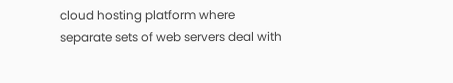cloud hosting platform where separate sets of web servers deal with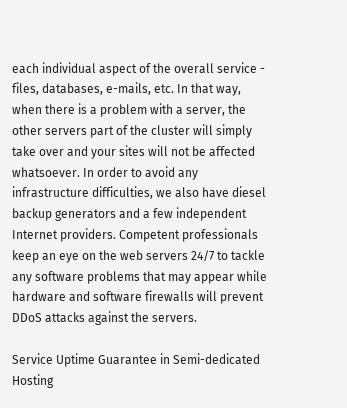each individual aspect of the overall service - files, databases, e-mails, etc. In that way, when there is a problem with a server, the other servers part of the cluster will simply take over and your sites will not be affected whatsoever. In order to avoid any infrastructure difficulties, we also have diesel backup generators and a few independent Internet providers. Competent professionals keep an eye on the web servers 24/7 to tackle any software problems that may appear while hardware and software firewalls will prevent DDoS attacks against the servers.

Service Uptime Guarantee in Semi-dedicated Hosting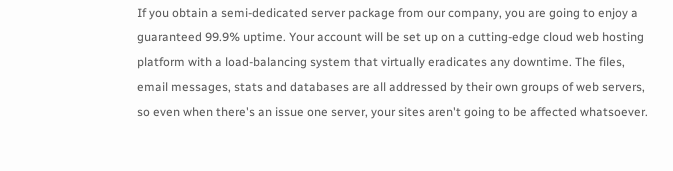If you obtain a semi-dedicated server package from our company, you are going to enjoy a guaranteed 99.9% uptime. Your account will be set up on a cutting-edge cloud web hosting platform with a load-balancing system that virtually eradicates any downtime. The files, email messages, stats and databases are all addressed by their own groups of web servers, so even when there's an issue one server, your sites aren't going to be affected whatsoever.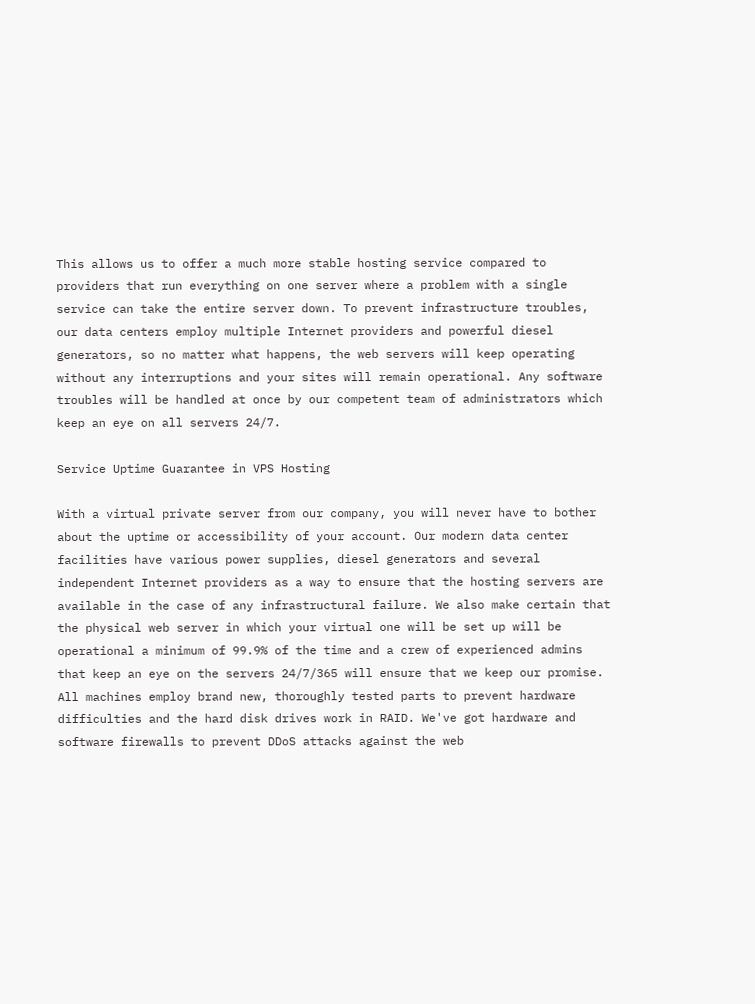This allows us to offer a much more stable hosting service compared to providers that run everything on one server where a problem with a single service can take the entire server down. To prevent infrastructure troubles, our data centers employ multiple Internet providers and powerful diesel generators, so no matter what happens, the web servers will keep operating without any interruptions and your sites will remain operational. Any software troubles will be handled at once by our competent team of administrators which keep an eye on all servers 24/7.

Service Uptime Guarantee in VPS Hosting

With a virtual private server from our company, you will never have to bother about the uptime or accessibility of your account. Our modern data center facilities have various power supplies, diesel generators and several independent Internet providers as a way to ensure that the hosting servers are available in the case of any infrastructural failure. We also make certain that the physical web server in which your virtual one will be set up will be operational a minimum of 99.9% of the time and a crew of experienced admins that keep an eye on the servers 24/7/365 will ensure that we keep our promise. All machines employ brand new, thoroughly tested parts to prevent hardware difficulties and the hard disk drives work in RAID. We've got hardware and software firewalls to prevent DDoS attacks against the web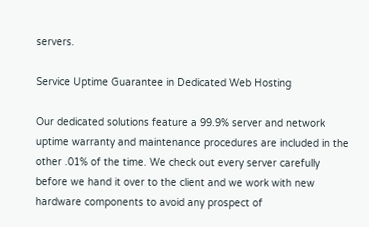servers.

Service Uptime Guarantee in Dedicated Web Hosting

Our dedicated solutions feature a 99.9% server and network uptime warranty and maintenance procedures are included in the other .01% of the time. We check out every server carefully before we hand it over to the client and we work with new hardware components to avoid any prospect of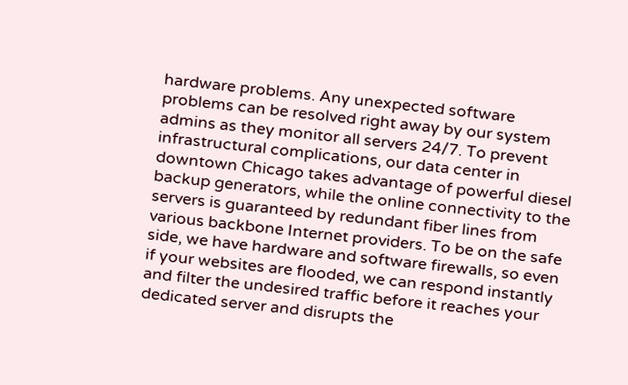hardware problems. Any unexpected software problems can be resolved right away by our system admins as they monitor all servers 24/7. To prevent infrastructural complications, our data center in downtown Chicago takes advantage of powerful diesel backup generators, while the online connectivity to the servers is guaranteed by redundant fiber lines from various backbone Internet providers. To be on the safe side, we have hardware and software firewalls, so even if your websites are flooded, we can respond instantly and filter the undesired traffic before it reaches your dedicated server and disrupts the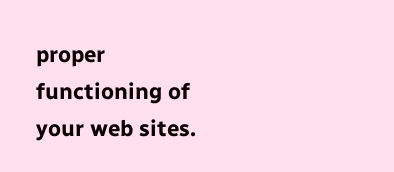proper functioning of your web sites.